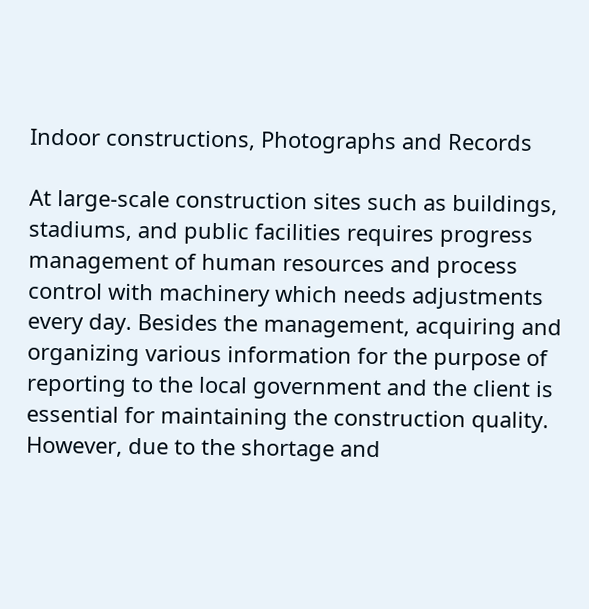Indoor constructions, Photographs and Records

At large-scale construction sites such as buildings, stadiums, and public facilities requires progress management of human resources and process control with machinery which needs adjustments every day. Besides the management, acquiring and organizing various information for the purpose of reporting to the local government and the client is essential for maintaining the construction quality. However, due to the shortage and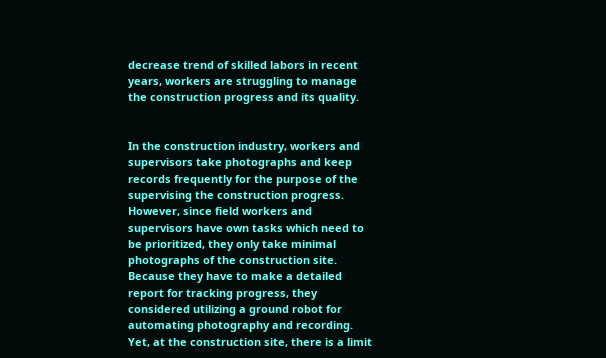decrease trend of skilled labors in recent years, workers are struggling to manage the construction progress and its quality.


In the construction industry, workers and supervisors take photographs and keep records frequently for the purpose of the supervising the construction progress. However, since field workers and supervisors have own tasks which need to be prioritized, they only take minimal photographs of the construction site. Because they have to make a detailed report for tracking progress, they considered utilizing a ground robot for automating photography and recording. Yet, at the construction site, there is a limit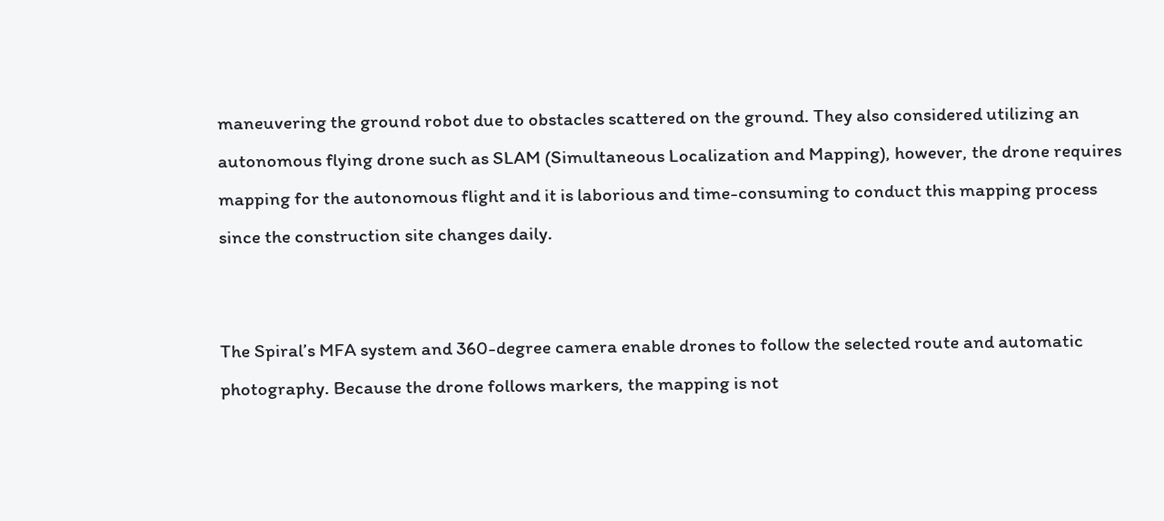maneuvering the ground robot due to obstacles scattered on the ground. They also considered utilizing an autonomous flying drone such as SLAM (Simultaneous Localization and Mapping), however, the drone requires mapping for the autonomous flight and it is laborious and time-consuming to conduct this mapping process since the construction site changes daily.


The Spiral’s MFA system and 360-degree camera enable drones to follow the selected route and automatic photography. Because the drone follows markers, the mapping is not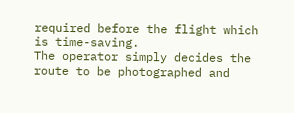required before the flight which is time-saving.
The operator simply decides the route to be photographed and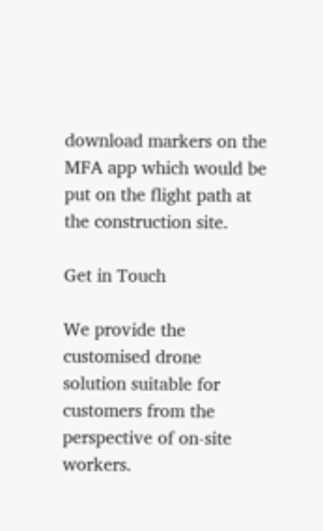download markers on the MFA app which would be put on the flight path at the construction site.

Get in Touch

We provide the customised drone solution suitable for customers from the perspective of on-site workers.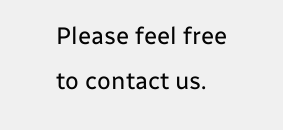Please feel free to contact us.